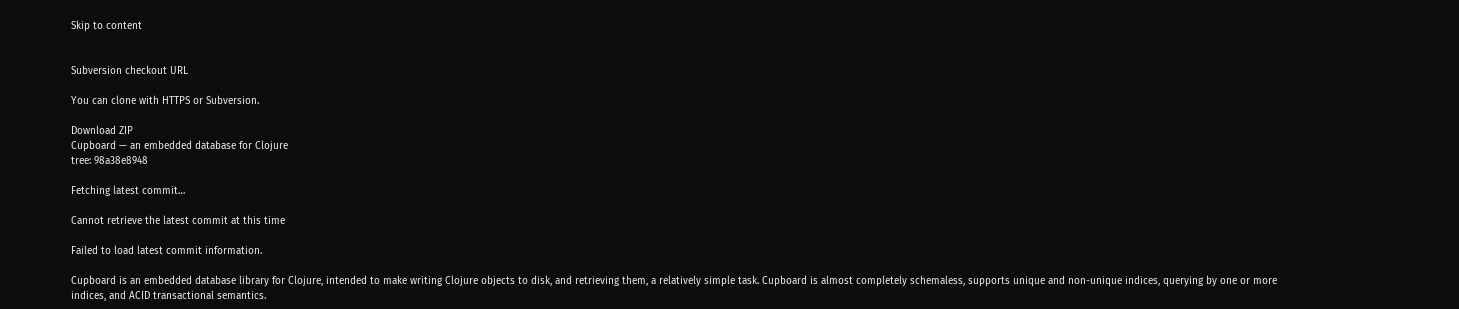Skip to content


Subversion checkout URL

You can clone with HTTPS or Subversion.

Download ZIP
Cupboard — an embedded database for Clojure
tree: 98a38e8948

Fetching latest commit…

Cannot retrieve the latest commit at this time

Failed to load latest commit information.

Cupboard is an embedded database library for Clojure, intended to make writing Clojure objects to disk, and retrieving them, a relatively simple task. Cupboard is almost completely schemaless, supports unique and non-unique indices, querying by one or more indices, and ACID transactional semantics.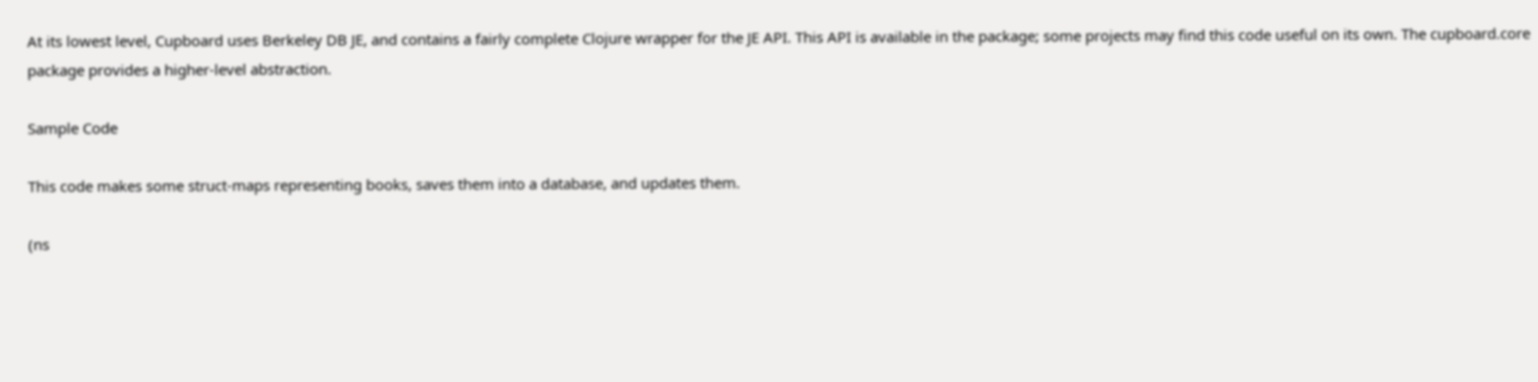At its lowest level, Cupboard uses Berkeley DB JE, and contains a fairly complete Clojure wrapper for the JE API. This API is available in the package; some projects may find this code useful on its own. The cupboard.core package provides a higher-level abstraction.

Sample Code

This code makes some struct-maps representing books, saves them into a database, and updates them.

(ns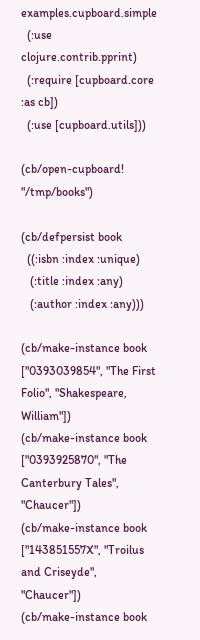examples.cupboard.simple
  (:use clojure.contrib.pprint)
  (:require [cupboard.core :as cb])
  (:use [cupboard.utils]))

(cb/open-cupboard! "/tmp/books")

(cb/defpersist book
  ((:isbn :index :unique)
   (:title :index :any)
   (:author :index :any)))

(cb/make-instance book ["0393039854", "The First Folio", "Shakespeare, William"])
(cb/make-instance book ["0393925870", "The Canterbury Tales", "Chaucer"])
(cb/make-instance book ["143851557X", "Troilus and Criseyde", "Chaucer"])
(cb/make-instance book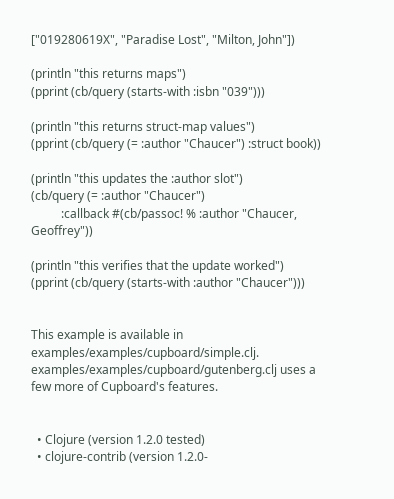["019280619X", "Paradise Lost", "Milton, John"])

(println "this returns maps")
(pprint (cb/query (starts-with :isbn "039")))

(println "this returns struct-map values")
(pprint (cb/query (= :author "Chaucer") :struct book))

(println "this updates the :author slot")
(cb/query (= :author "Chaucer")
          :callback #(cb/passoc! % :author "Chaucer, Geoffrey"))

(println "this verifies that the update worked")
(pprint (cb/query (starts-with :author "Chaucer")))


This example is available in examples/examples/cupboard/simple.clj. examples/examples/cupboard/gutenberg.clj uses a few more of Cupboard's features.


  • Clojure (version 1.2.0 tested)
  • clojure-contrib (version 1.2.0-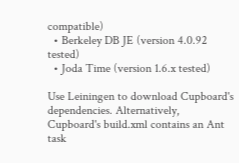compatible)
  • Berkeley DB JE (version 4.0.92 tested)
  • Joda Time (version 1.6.x tested)

Use Leiningen to download Cupboard's dependencies. Alternatively, Cupboard's build.xml contains an Ant task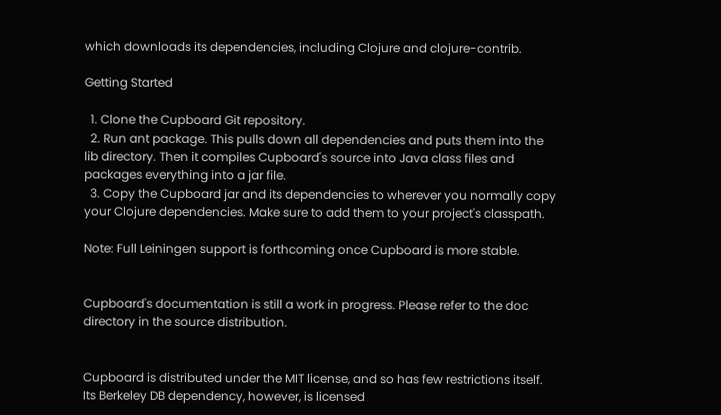which downloads its dependencies, including Clojure and clojure-contrib.

Getting Started

  1. Clone the Cupboard Git repository.
  2. Run ant package. This pulls down all dependencies and puts them into the lib directory. Then it compiles Cupboard's source into Java class files and packages everything into a jar file.
  3. Copy the Cupboard jar and its dependencies to wherever you normally copy your Clojure dependencies. Make sure to add them to your project's classpath.

Note: Full Leiningen support is forthcoming once Cupboard is more stable.


Cupboard's documentation is still a work in progress. Please refer to the doc directory in the source distribution.


Cupboard is distributed under the MIT license, and so has few restrictions itself. Its Berkeley DB dependency, however, is licensed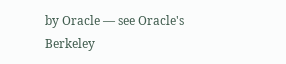by Oracle — see Oracle's Berkeley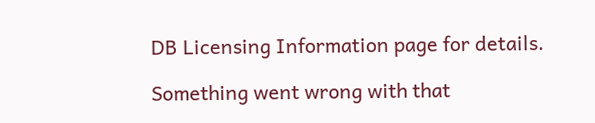DB Licensing Information page for details.

Something went wrong with that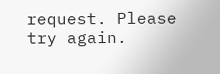request. Please try again.